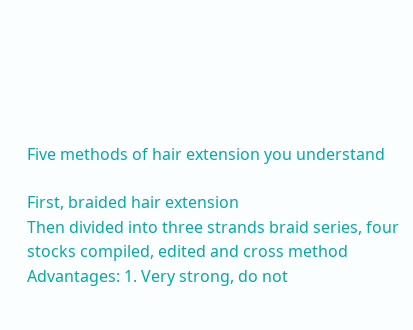Five methods of hair extension you understand

First, braided hair extension
Then divided into three strands braid series, four stocks compiled, edited and cross method
Advantages: 1. Very strong, do not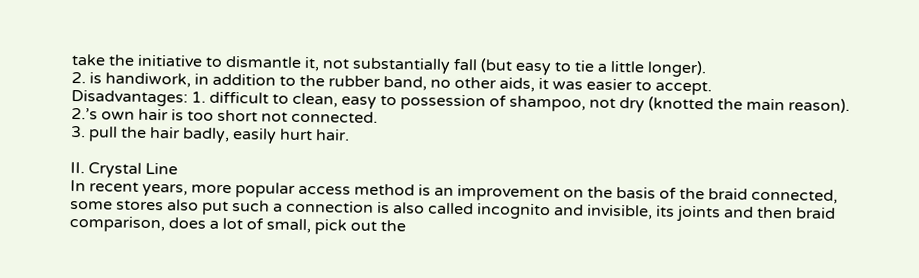take the initiative to dismantle it, not substantially fall (but easy to tie a little longer).
2. is handiwork, in addition to the rubber band, no other aids, it was easier to accept.
Disadvantages: 1. difficult to clean, easy to possession of shampoo, not dry (knotted the main reason).
2.’s own hair is too short not connected.
3. pull the hair badly, easily hurt hair.

II. Crystal Line
In recent years, more popular access method is an improvement on the basis of the braid connected, some stores also put such a connection is also called incognito and invisible, its joints and then braid comparison, does a lot of small, pick out the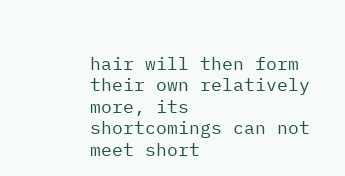hair will then form their own relatively more, its shortcomings can not meet short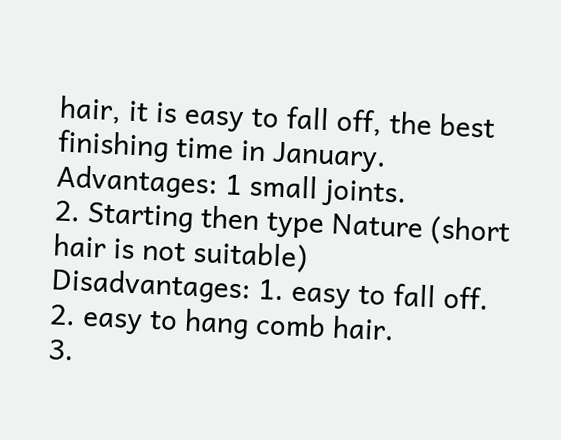hair, it is easy to fall off, the best finishing time in January.
Advantages: 1 small joints.
2. Starting then type Nature (short hair is not suitable)
Disadvantages: 1. easy to fall off.
2. easy to hang comb hair.
3.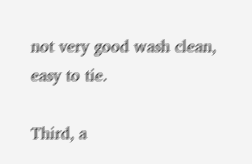not very good wash clean, easy to tie.

Third, a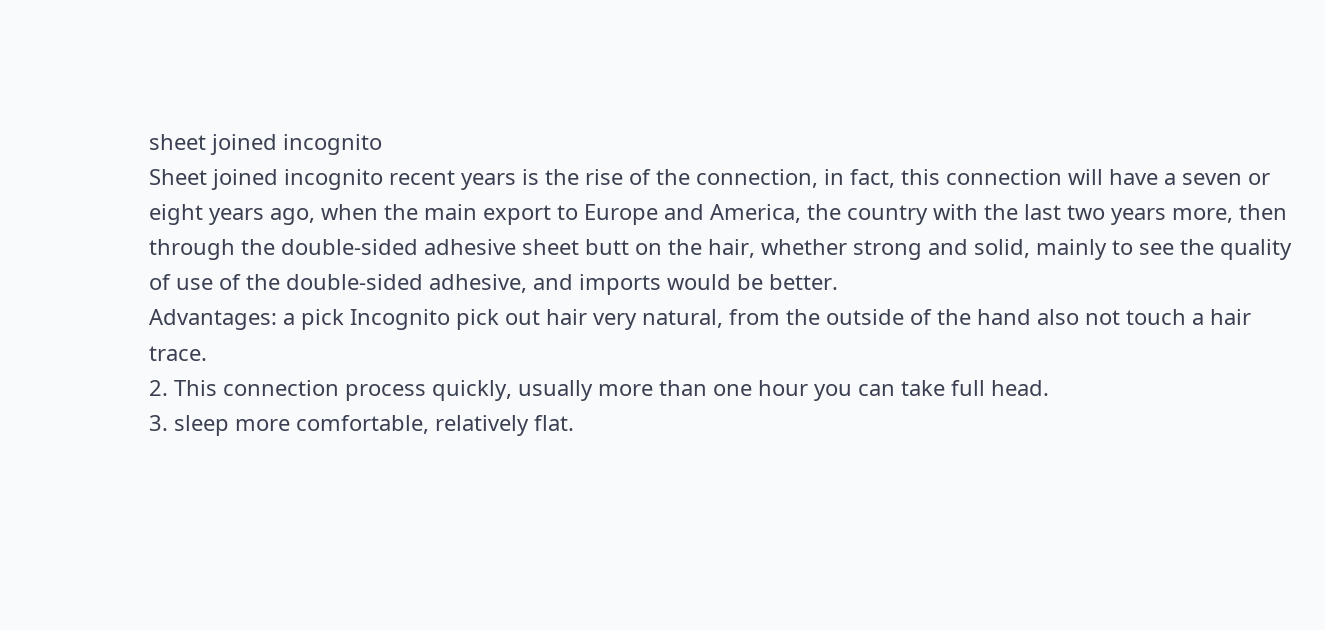sheet joined incognito
Sheet joined incognito recent years is the rise of the connection, in fact, this connection will have a seven or eight years ago, when the main export to Europe and America, the country with the last two years more, then through the double-sided adhesive sheet butt on the hair, whether strong and solid, mainly to see the quality of use of the double-sided adhesive, and imports would be better.
Advantages: a pick Incognito pick out hair very natural, from the outside of the hand also not touch a hair trace.
2. This connection process quickly, usually more than one hour you can take full head.
3. sleep more comfortable, relatively flat.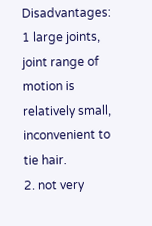Disadvantages: 1 large joints, joint range of motion is relatively small, inconvenient to tie hair.
2. not very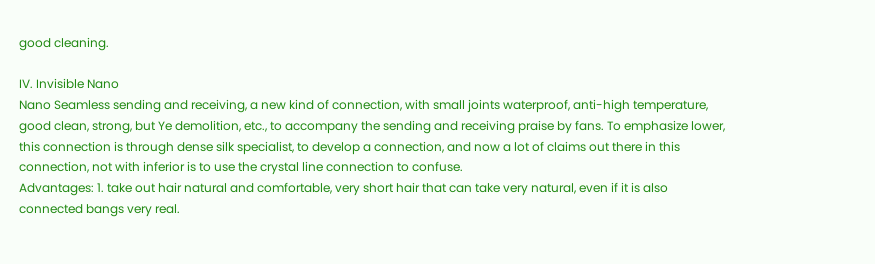good cleaning.

IV. Invisible Nano
Nano Seamless sending and receiving, a new kind of connection, with small joints waterproof, anti-high temperature, good clean, strong, but Ye demolition, etc., to accompany the sending and receiving praise by fans. To emphasize lower, this connection is through dense silk specialist, to develop a connection, and now a lot of claims out there in this connection, not with inferior is to use the crystal line connection to confuse.
Advantages: 1. take out hair natural and comfortable, very short hair that can take very natural, even if it is also connected bangs very real.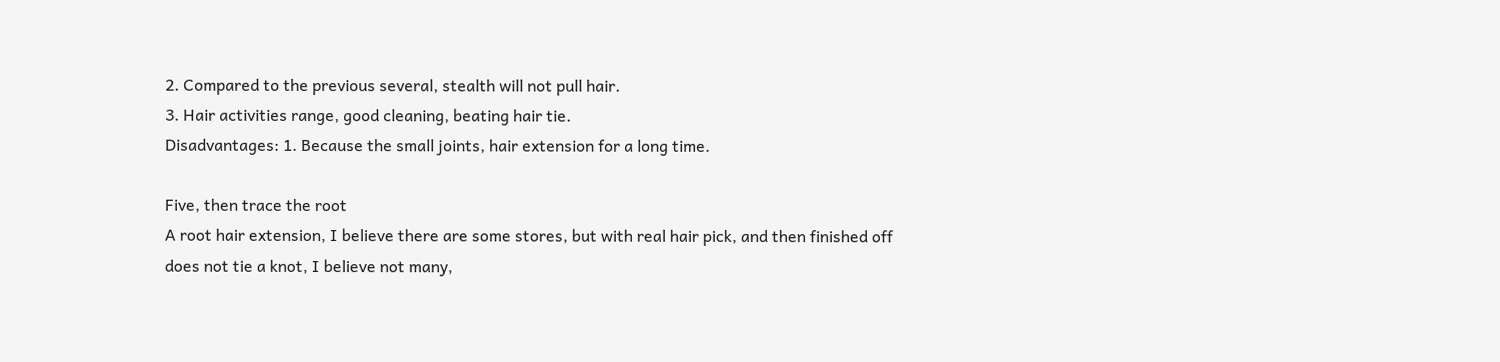2. Compared to the previous several, stealth will not pull hair.
3. Hair activities range, good cleaning, beating hair tie.
Disadvantages: 1. Because the small joints, hair extension for a long time.

Five, then trace the root
A root hair extension, I believe there are some stores, but with real hair pick, and then finished off does not tie a knot, I believe not many,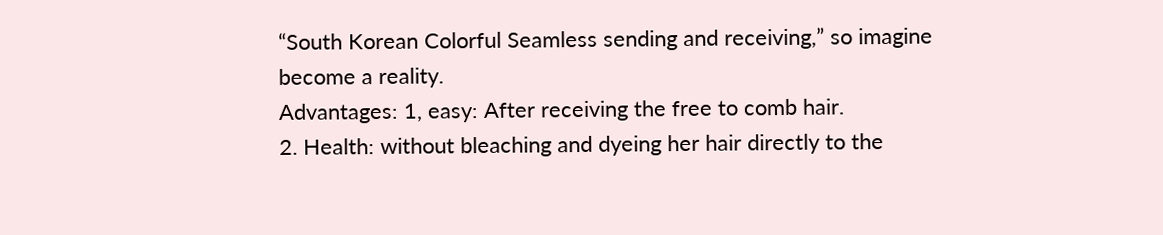“South Korean Colorful Seamless sending and receiving,” so imagine become a reality.
Advantages: 1, easy: After receiving the free to comb hair.
2. Health: without bleaching and dyeing her hair directly to the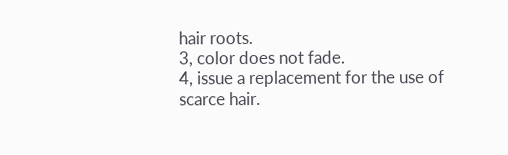hair roots.
3, color does not fade.
4, issue a replacement for the use of scarce hair.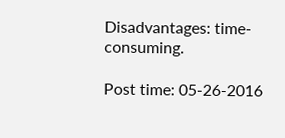Disadvantages: time-consuming.

Post time: 05-26-2016